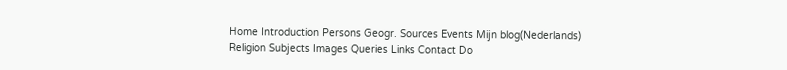Home Introduction Persons Geogr. Sources Events Mijn blog(Nederlands)
Religion Subjects Images Queries Links Contact Do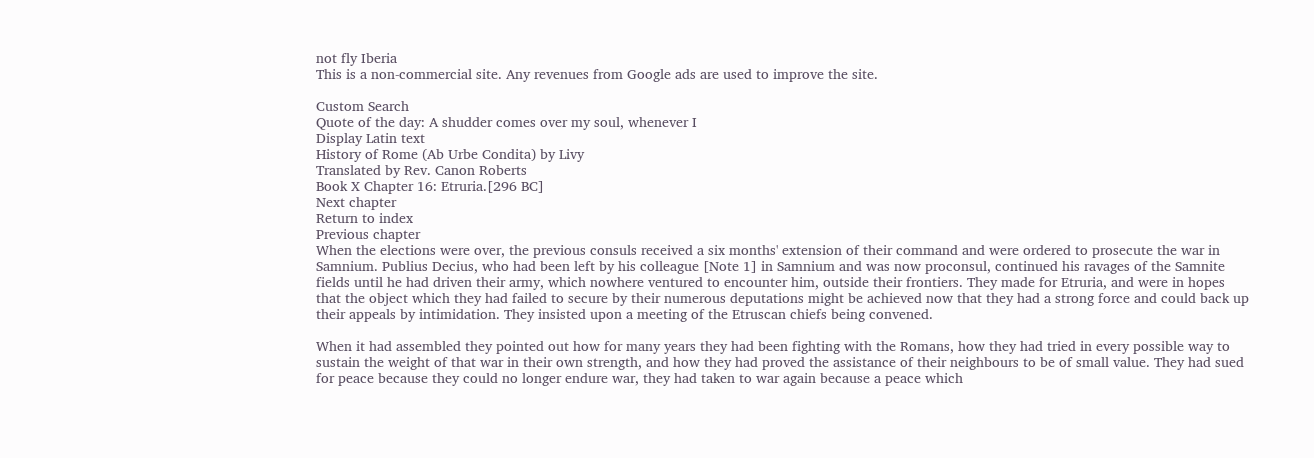not fly Iberia
This is a non-commercial site. Any revenues from Google ads are used to improve the site.

Custom Search
Quote of the day: A shudder comes over my soul, whenever I
Display Latin text
History of Rome (Ab Urbe Condita) by Livy
Translated by Rev. Canon Roberts
Book X Chapter 16: Etruria.[296 BC]
Next chapter
Return to index
Previous chapter
When the elections were over, the previous consuls received a six months' extension of their command and were ordered to prosecute the war in Samnium. Publius Decius, who had been left by his colleague [Note 1] in Samnium and was now proconsul, continued his ravages of the Samnite fields until he had driven their army, which nowhere ventured to encounter him, outside their frontiers. They made for Etruria, and were in hopes that the object which they had failed to secure by their numerous deputations might be achieved now that they had a strong force and could back up their appeals by intimidation. They insisted upon a meeting of the Etruscan chiefs being convened.

When it had assembled they pointed out how for many years they had been fighting with the Romans, how they had tried in every possible way to sustain the weight of that war in their own strength, and how they had proved the assistance of their neighbours to be of small value. They had sued for peace because they could no longer endure war, they had taken to war again because a peace which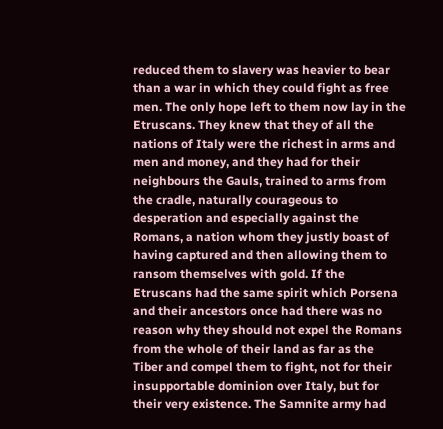reduced them to slavery was heavier to bear than a war in which they could fight as free men. The only hope left to them now lay in the Etruscans. They knew that they of all the nations of Italy were the richest in arms and men and money, and they had for their neighbours the Gauls, trained to arms from the cradle, naturally courageous to desperation and especially against the Romans, a nation whom they justly boast of having captured and then allowing them to ransom themselves with gold. If the Etruscans had the same spirit which Porsena and their ancestors once had there was no reason why they should not expel the Romans from the whole of their land as far as the Tiber and compel them to fight, not for their insupportable dominion over Italy, but for their very existence. The Samnite army had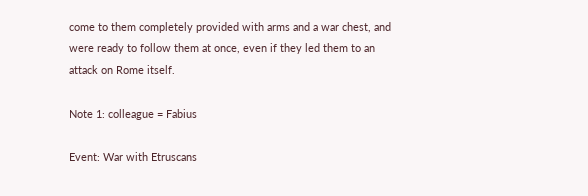come to them completely provided with arms and a war chest, and were ready to follow them at once, even if they led them to an attack on Rome itself.

Note 1: colleague = Fabius

Event: War with Etruscans